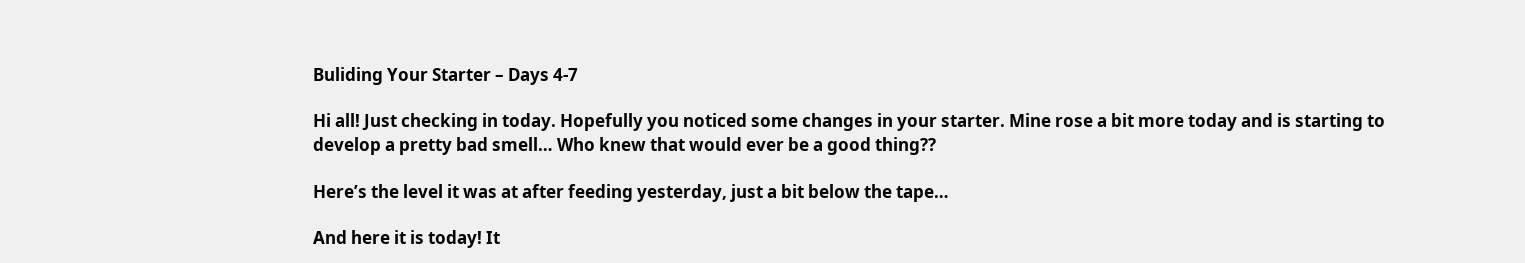Buliding Your Starter – Days 4-7

Hi all! Just checking in today. Hopefully you noticed some changes in your starter. Mine rose a bit more today and is starting to develop a pretty bad smell… Who knew that would ever be a good thing??

Here’s the level it was at after feeding yesterday, just a bit below the tape…

And here it is today! It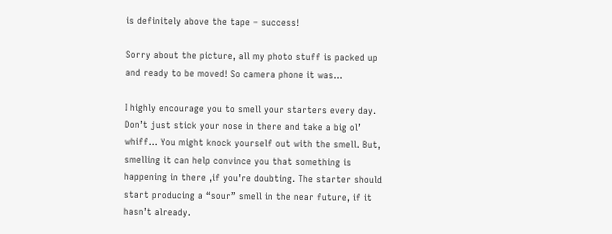is definitely above the tape – success!

Sorry about the picture, all my photo stuff is packed up and ready to be moved! So camera phone it was…

I highly encourage you to smell your starters every day. Don’t just stick your nose in there and take a big ol’ whiff… You might knock yourself out with the smell. But, smelling it can help convince you that something is happening in there ,if you’re doubting. The starter should start producing a “sour” smell in the near future, if it hasn’t already.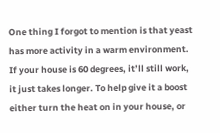One thing I forgot to mention is that yeast has more activity in a warm environment. If your house is 60 degrees, it’ll still work, it just takes longer. To help give it a boost either turn the heat on in your house, or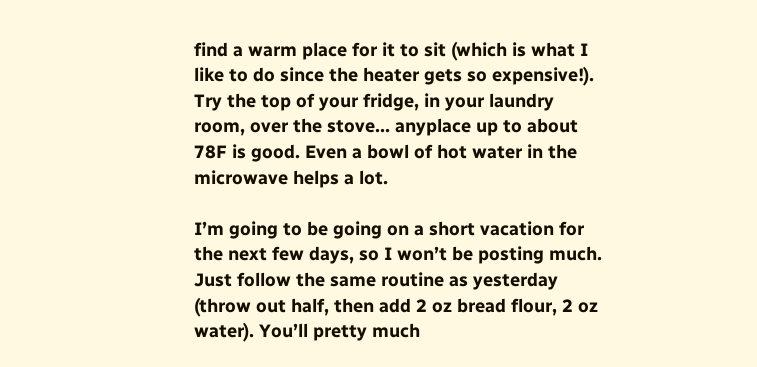find a warm place for it to sit (which is what I like to do since the heater gets so expensive!). Try the top of your fridge, in your laundry room, over the stove… anyplace up to about 78F is good. Even a bowl of hot water in the microwave helps a lot.

I’m going to be going on a short vacation for the next few days, so I won’t be posting much. Just follow the same routine as yesterday (throw out half, then add 2 oz bread flour, 2 oz water). You’ll pretty much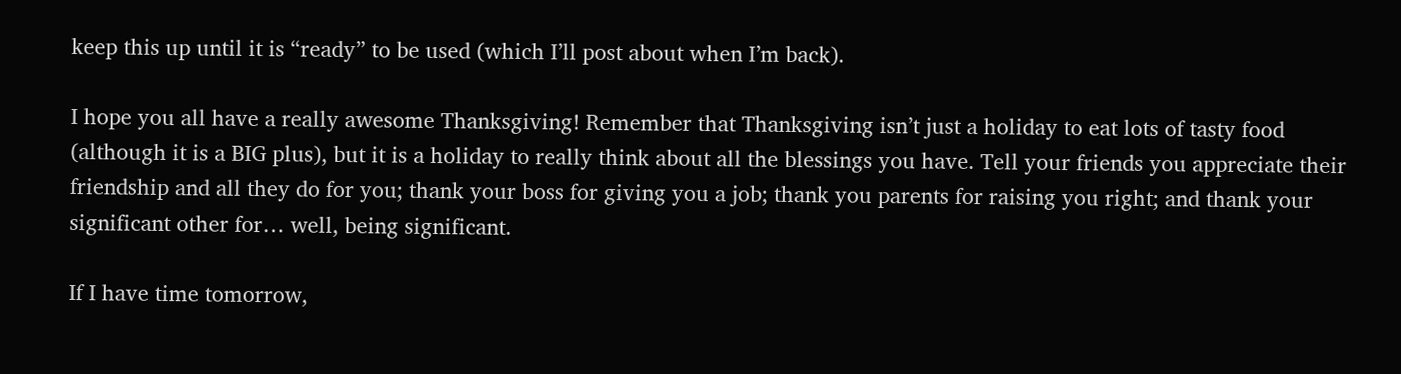keep this up until it is “ready” to be used (which I’ll post about when I’m back).

I hope you all have a really awesome Thanksgiving! Remember that Thanksgiving isn’t just a holiday to eat lots of tasty food (although it is a BIG plus), but it is a holiday to really think about all the blessings you have. Tell your friends you appreciate their friendship and all they do for you; thank your boss for giving you a job; thank you parents for raising you right; and thank your significant other for… well, being significant.

If I have time tomorrow,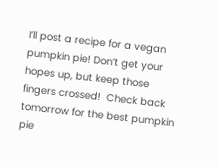I’ll post a recipe for a vegan pumpkin pie! Don’t get your hopes up, but keep those fingers crossed!  Check back tomorrow for the best pumpkin pie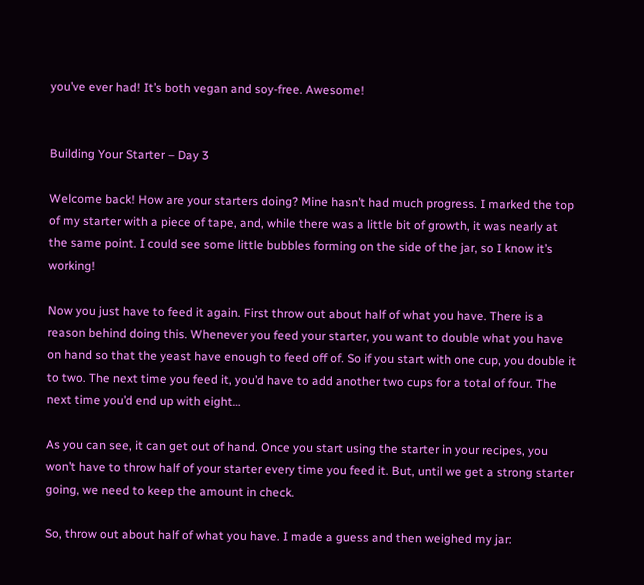you’ve ever had! It’s both vegan and soy-free. Awesome!


Building Your Starter – Day 3

Welcome back! How are your starters doing? Mine hasn’t had much progress. I marked the top of my starter with a piece of tape, and, while there was a little bit of growth, it was nearly at the same point. I could see some little bubbles forming on the side of the jar, so I know it’s working!

Now you just have to feed it again. First throw out about half of what you have. There is a reason behind doing this. Whenever you feed your starter, you want to double what you have on hand so that the yeast have enough to feed off of. So if you start with one cup, you double it to two. The next time you feed it, you’d have to add another two cups for a total of four. The next time you’d end up with eight…

As you can see, it can get out of hand. Once you start using the starter in your recipes, you won’t have to throw half of your starter every time you feed it. But, until we get a strong starter going, we need to keep the amount in check.

So, throw out about half of what you have. I made a guess and then weighed my jar: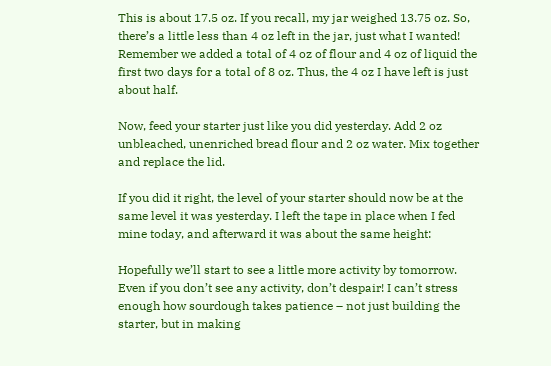This is about 17.5 oz. If you recall, my jar weighed 13.75 oz. So, there’s a little less than 4 oz left in the jar, just what I wanted! Remember we added a total of 4 oz of flour and 4 oz of liquid the first two days for a total of 8 oz. Thus, the 4 oz I have left is just about half.

Now, feed your starter just like you did yesterday. Add 2 oz unbleached, unenriched bread flour and 2 oz water. Mix together and replace the lid.

If you did it right, the level of your starter should now be at the same level it was yesterday. I left the tape in place when I fed mine today, and afterward it was about the same height:

Hopefully we’ll start to see a little more activity by tomorrow. Even if you don’t see any activity, don’t despair! I can’t stress enough how sourdough takes patience – not just building the starter, but in making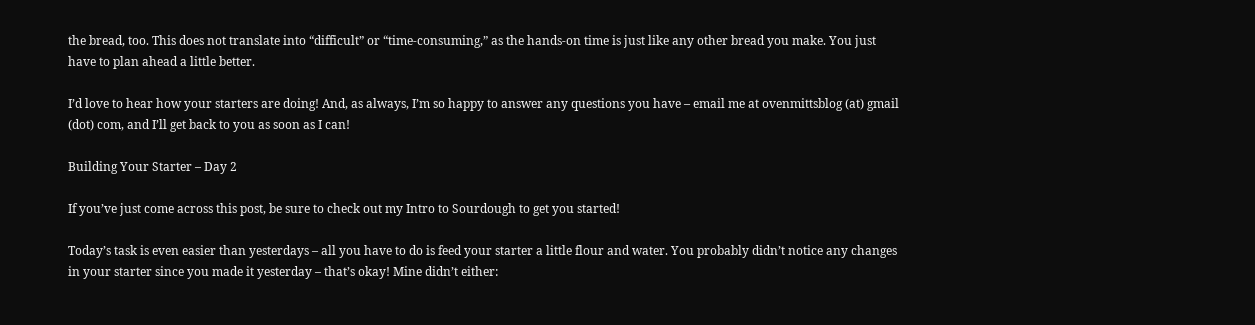the bread, too. This does not translate into “difficult” or “time-consuming,” as the hands-on time is just like any other bread you make. You just have to plan ahead a little better.

I’d love to hear how your starters are doing! And, as always, I’m so happy to answer any questions you have – email me at ovenmittsblog (at) gmail (dot) com, and I’ll get back to you as soon as I can!

Building Your Starter – Day 2

If you’ve just come across this post, be sure to check out my Intro to Sourdough to get you started!

Today’s task is even easier than yesterdays – all you have to do is feed your starter a little flour and water. You probably didn’t notice any changes in your starter since you made it yesterday – that’s okay! Mine didn’t either: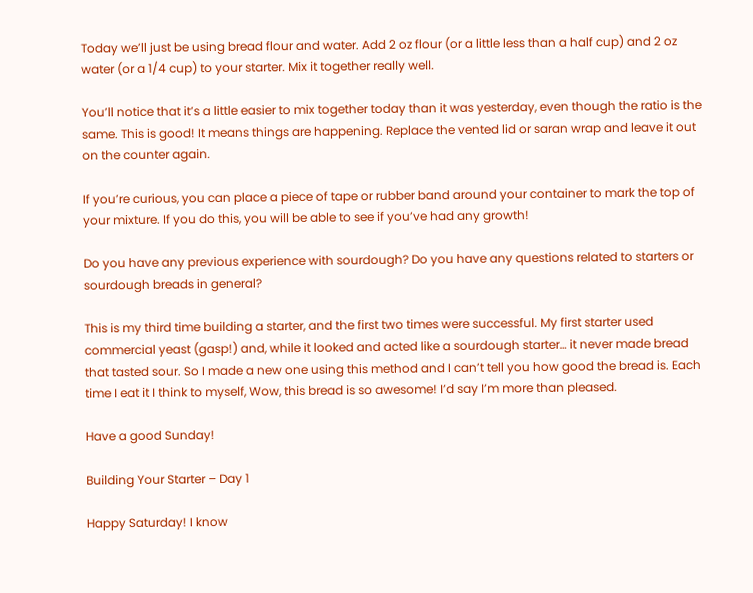Today we’ll just be using bread flour and water. Add 2 oz flour (or a little less than a half cup) and 2 oz water (or a 1/4 cup) to your starter. Mix it together really well.

You’ll notice that it’s a little easier to mix together today than it was yesterday, even though the ratio is the same. This is good! It means things are happening. Replace the vented lid or saran wrap and leave it out on the counter again.

If you’re curious, you can place a piece of tape or rubber band around your container to mark the top of your mixture. If you do this, you will be able to see if you’ve had any growth!

Do you have any previous experience with sourdough? Do you have any questions related to starters or sourdough breads in general?

This is my third time building a starter, and the first two times were successful. My first starter used commercial yeast (gasp!) and, while it looked and acted like a sourdough starter… it never made bread that tasted sour. So I made a new one using this method and I can’t tell you how good the bread is. Each time I eat it I think to myself, Wow, this bread is so awesome! I’d say I’m more than pleased.

Have a good Sunday!

Building Your Starter – Day 1

Happy Saturday! I know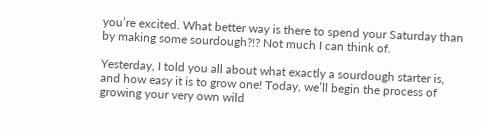you’re excited. What better way is there to spend your Saturday than by making some sourdough?!? Not much I can think of.

Yesterday, I told you all about what exactly a sourdough starter is, and how easy it is to grow one! Today, we’ll begin the process of growing your very own wild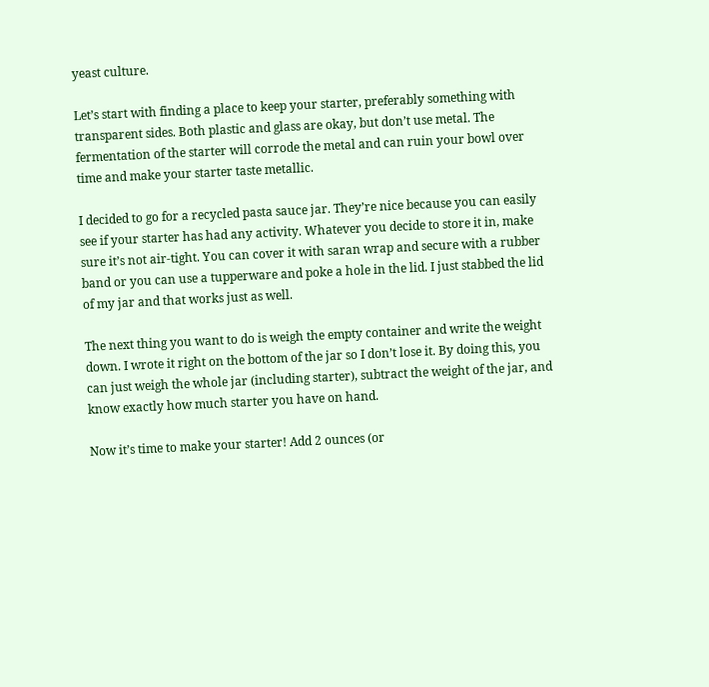yeast culture.

Let’s start with finding a place to keep your starter, preferably something with transparent sides. Both plastic and glass are okay, but don’t use metal. The fermentation of the starter will corrode the metal and can ruin your bowl over time and make your starter taste metallic.

I decided to go for a recycled pasta sauce jar. They’re nice because you can easily see if your starter has had any activity. Whatever you decide to store it in, make sure it’s not air-tight. You can cover it with saran wrap and secure with a rubber band or you can use a tupperware and poke a hole in the lid. I just stabbed the lid of my jar and that works just as well.

The next thing you want to do is weigh the empty container and write the weight down. I wrote it right on the bottom of the jar so I don’t lose it. By doing this, you can just weigh the whole jar (including starter), subtract the weight of the jar, and know exactly how much starter you have on hand.

Now it’s time to make your starter! Add 2 ounces (or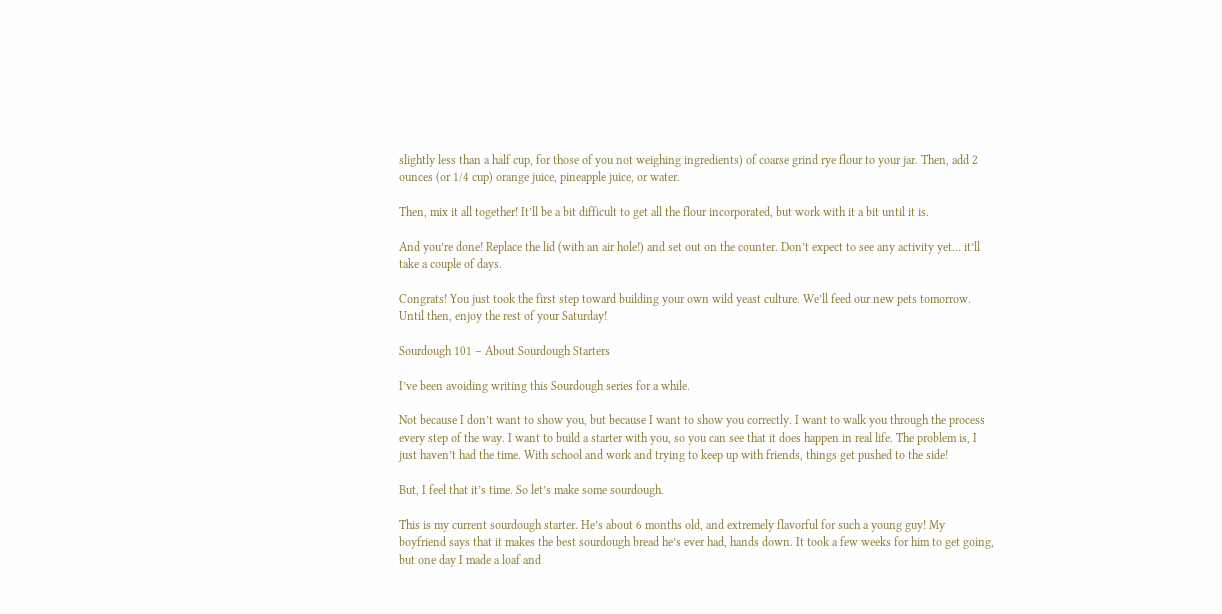slightly less than a half cup, for those of you not weighing ingredients) of coarse grind rye flour to your jar. Then, add 2 ounces (or 1/4 cup) orange juice, pineapple juice, or water.

Then, mix it all together! It’ll be a bit difficult to get all the flour incorporated, but work with it a bit until it is.

And you’re done! Replace the lid (with an air hole!) and set out on the counter. Don’t expect to see any activity yet… it’ll take a couple of days.

Congrats! You just took the first step toward building your own wild yeast culture. We’ll feed our new pets tomorrow. Until then, enjoy the rest of your Saturday!

Sourdough 101 – About Sourdough Starters

I’ve been avoiding writing this Sourdough series for a while.

Not because I don’t want to show you, but because I want to show you correctly. I want to walk you through the process every step of the way. I want to build a starter with you, so you can see that it does happen in real life. The problem is, I just haven’t had the time. With school and work and trying to keep up with friends, things get pushed to the side!

But, I feel that it’s time. So let’s make some sourdough.

This is my current sourdough starter. He’s about 6 months old, and extremely flavorful for such a young guy! My boyfriend says that it makes the best sourdough bread he’s ever had, hands down. It took a few weeks for him to get going, but one day I made a loaf and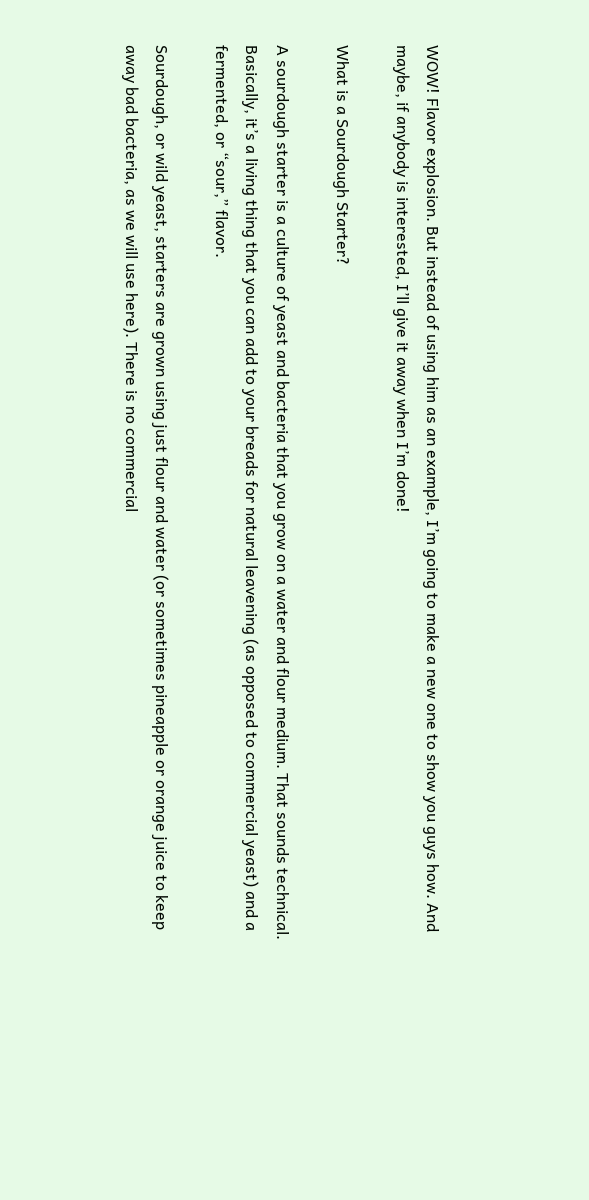WOW! Flavor explosion. But instead of using him as an example, I’m going to make a new one to show you guys how. And maybe, if anybody is interested, I’ll give it away when I’m done!

What is a Sourdough Starter?

A sourdough starter is a culture of yeast and bacteria that you grow on a water and flour medium. That sounds technical. Basically, it’s a living thing that you can add to your breads for natural leavening (as opposed to commercial yeast) and a fermented, or “sour,” flavor.

Sourdough, or wild yeast, starters are grown using just flour and water (or sometimes pineapple or orange juice to keep away bad bacteria, as we will use here). There is no commercial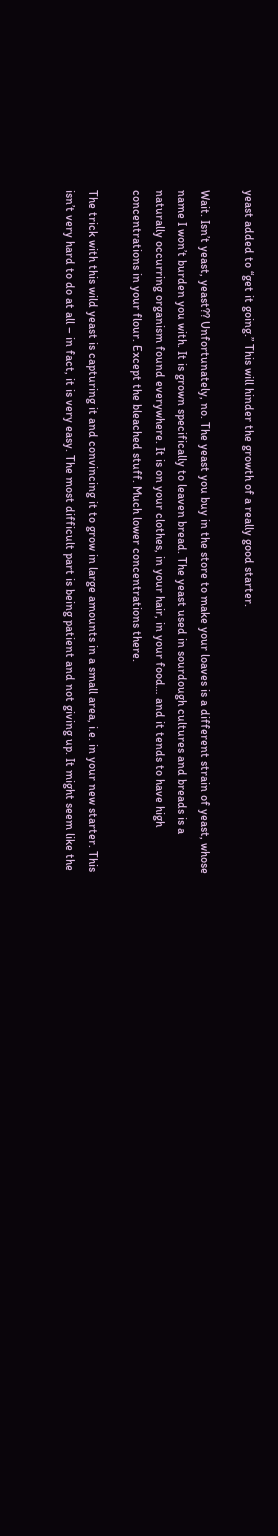yeast added to “get it going.” This will hinder the growth of a really good starter.

Wait. Isn’t yeast, yeast?? Unfortunately, no. The yeast you buy in the store to make your loaves is a different strain of yeast, whose name I won’t burden you with. It is grown specifically to leaven bread. The yeast used in sourdough cultures and breads is a naturally occurring organism found everywhere. It is on your clothes, in your hair, in your food… and it tends to have high concentrations in your flour. Except the bleached stuff. Much lower concentrations there.

The trick with this wild yeast is capturing it and convincing it to grow in large amounts in a small area, i.e. in your new starter. This isn’t very hard to do at all – in fact, it is very easy. The most difficult part is being patient and not giving up. It might seem like the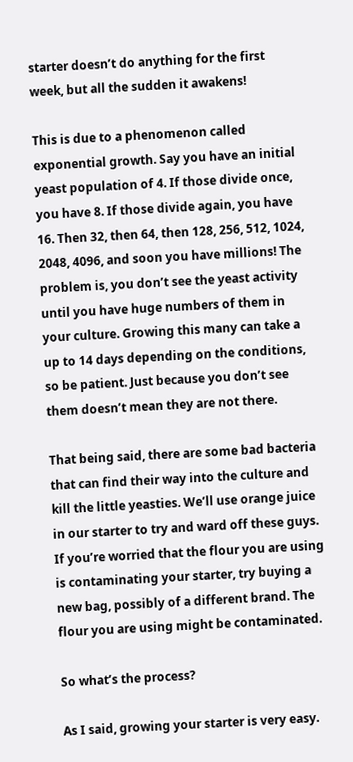starter doesn’t do anything for the first week, but all the sudden it awakens!

This is due to a phenomenon called exponential growth. Say you have an initial yeast population of 4. If those divide once, you have 8. If those divide again, you have 16. Then 32, then 64, then 128, 256, 512, 1024, 2048, 4096, and soon you have millions! The problem is, you don’t see the yeast activity until you have huge numbers of them in your culture. Growing this many can take a up to 14 days depending on the conditions, so be patient. Just because you don’t see them doesn’t mean they are not there.

That being said, there are some bad bacteria that can find their way into the culture and kill the little yeasties. We’ll use orange juice in our starter to try and ward off these guys. If you’re worried that the flour you are using is contaminating your starter, try buying a new bag, possibly of a different brand. The flour you are using might be contaminated.

So what’s the process?

As I said, growing your starter is very easy.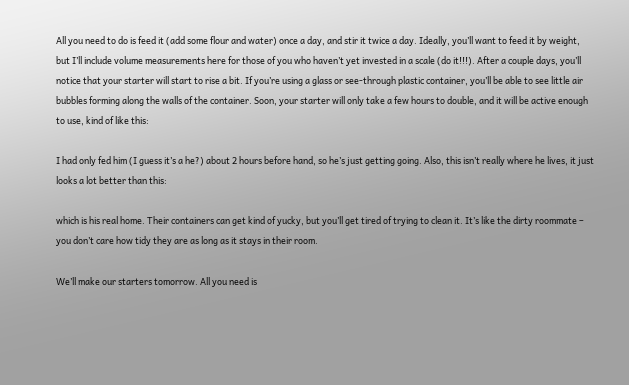All you need to do is feed it (add some flour and water) once a day, and stir it twice a day. Ideally, you’ll want to feed it by weight, but I’ll include volume measurements here for those of you who haven’t yet invested in a scale (do it!!!). After a couple days, you’ll notice that your starter will start to rise a bit. If you’re using a glass or see-through plastic container, you’ll be able to see little air bubbles forming along the walls of the container. Soon, your starter will only take a few hours to double, and it will be active enough to use, kind of like this:

I had only fed him (I guess it’s a he?) about 2 hours before hand, so he’s just getting going. Also, this isn’t really where he lives, it just looks a lot better than this:

which is his real home. Their containers can get kind of yucky, but you’ll get tired of trying to clean it. It’s like the dirty roommate – you don’t care how tidy they are as long as it stays in their room.

We’ll make our starters tomorrow. All you need is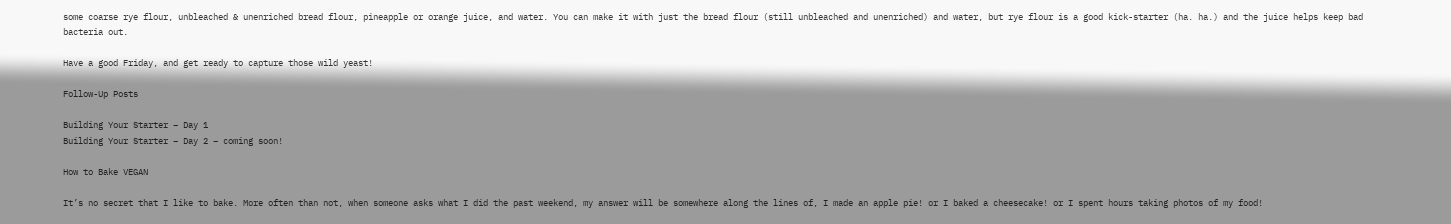some coarse rye flour, unbleached & unenriched bread flour, pineapple or orange juice, and water. You can make it with just the bread flour (still unbleached and unenriched) and water, but rye flour is a good kick-starter (ha. ha.) and the juice helps keep bad bacteria out.

Have a good Friday, and get ready to capture those wild yeast!

Follow-Up Posts

Building Your Starter – Day 1
Building Your Starter – Day 2 – coming soon!

How to Bake VEGAN

It’s no secret that I like to bake. More often than not, when someone asks what I did the past weekend, my answer will be somewhere along the lines of, I made an apple pie! or I baked a cheesecake! or I spent hours taking photos of my food!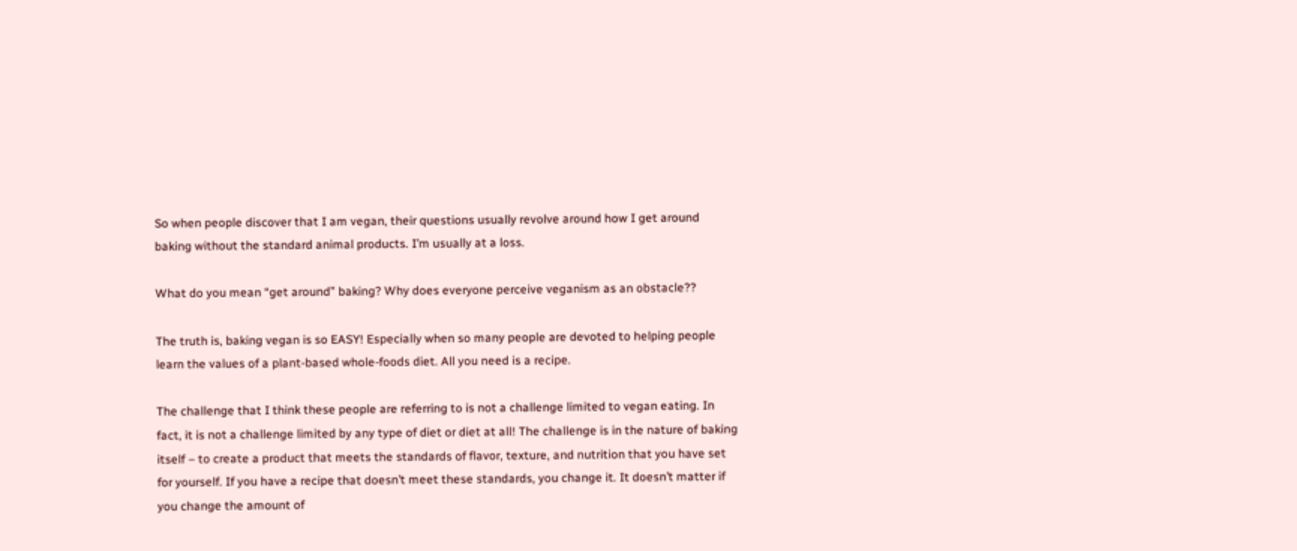So when people discover that I am vegan, their questions usually revolve around how I get around baking without the standard animal products. I’m usually at a loss.

What do you mean “get around” baking? Why does everyone perceive veganism as an obstacle??

The truth is, baking vegan is so EASY! Especially when so many people are devoted to helping people learn the values of a plant-based whole-foods diet. All you need is a recipe.

The challenge that I think these people are referring to is not a challenge limited to vegan eating. In fact, it is not a challenge limited by any type of diet or diet at all! The challenge is in the nature of baking itself – to create a product that meets the standards of flavor, texture, and nutrition that you have set for yourself. If you have a recipe that doesn’t meet these standards, you change it. It doesn’t matter if you change the amount of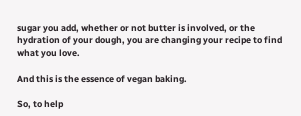sugar you add, whether or not butter is involved, or the hydration of your dough, you are changing your recipe to find what you love.

And this is the essence of vegan baking.

So, to help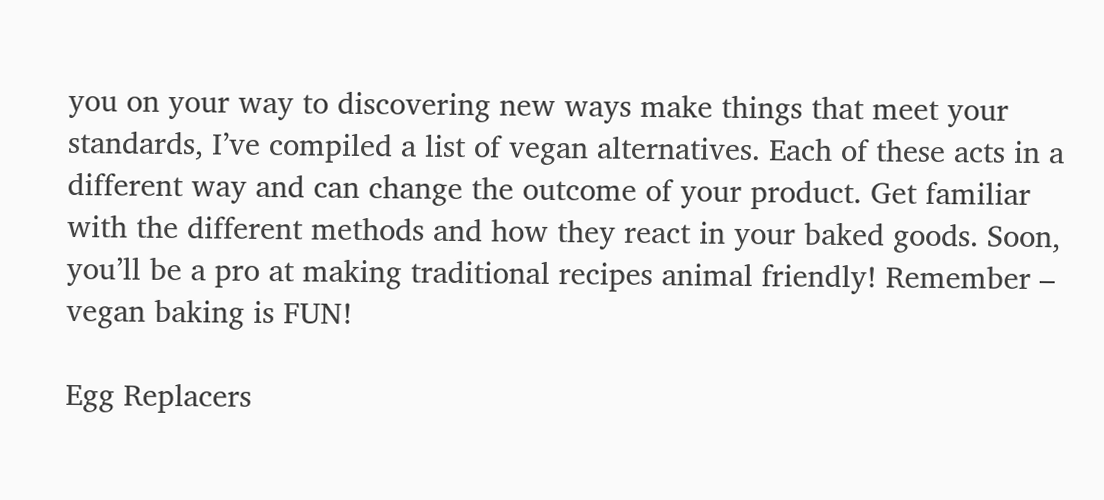you on your way to discovering new ways make things that meet your standards, I’ve compiled a list of vegan alternatives. Each of these acts in a different way and can change the outcome of your product. Get familiar with the different methods and how they react in your baked goods. Soon, you’ll be a pro at making traditional recipes animal friendly! Remember – vegan baking is FUN!

Egg Replacers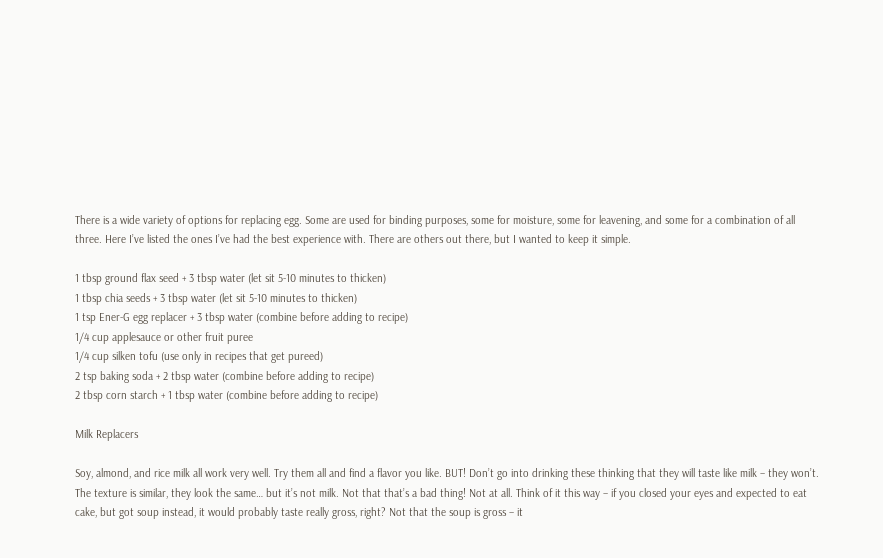There is a wide variety of options for replacing egg. Some are used for binding purposes, some for moisture, some for leavening, and some for a combination of all three. Here I’ve listed the ones I’ve had the best experience with. There are others out there, but I wanted to keep it simple.

1 tbsp ground flax seed + 3 tbsp water (let sit 5-10 minutes to thicken)
1 tbsp chia seeds + 3 tbsp water (let sit 5-10 minutes to thicken)
1 tsp Ener-G egg replacer + 3 tbsp water (combine before adding to recipe)
1/4 cup applesauce or other fruit puree
1/4 cup silken tofu (use only in recipes that get pureed)
2 tsp baking soda + 2 tbsp water (combine before adding to recipe)
2 tbsp corn starch + 1 tbsp water (combine before adding to recipe)

Milk Replacers

Soy, almond, and rice milk all work very well. Try them all and find a flavor you like. BUT! Don’t go into drinking these thinking that they will taste like milk – they won’t. The texture is similar, they look the same… but it’s not milk. Not that that’s a bad thing! Not at all. Think of it this way – if you closed your eyes and expected to eat cake, but got soup instead, it would probably taste really gross, right? Not that the soup is gross – it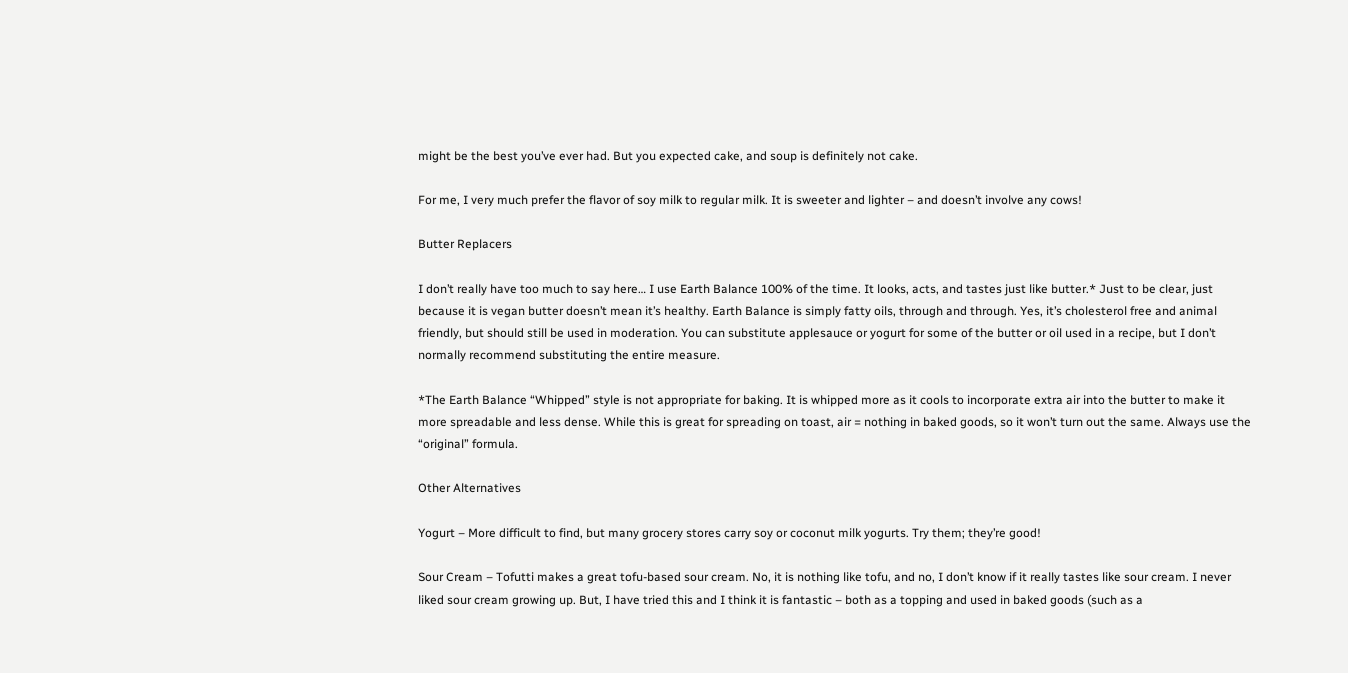might be the best you’ve ever had. But you expected cake, and soup is definitely not cake.

For me, I very much prefer the flavor of soy milk to regular milk. It is sweeter and lighter – and doesn’t involve any cows!

Butter Replacers

I don’t really have too much to say here… I use Earth Balance 100% of the time. It looks, acts, and tastes just like butter.* Just to be clear, just because it is vegan butter doesn’t mean it’s healthy. Earth Balance is simply fatty oils, through and through. Yes, it’s cholesterol free and animal friendly, but should still be used in moderation. You can substitute applesauce or yogurt for some of the butter or oil used in a recipe, but I don’t normally recommend substituting the entire measure.

*The Earth Balance “Whipped” style is not appropriate for baking. It is whipped more as it cools to incorporate extra air into the butter to make it more spreadable and less dense. While this is great for spreading on toast, air = nothing in baked goods, so it won’t turn out the same. Always use the “original” formula.

Other Alternatives

Yogurt – More difficult to find, but many grocery stores carry soy or coconut milk yogurts. Try them; they’re good!

Sour Cream – Tofutti makes a great tofu-based sour cream. No, it is nothing like tofu, and no, I don’t know if it really tastes like sour cream. I never liked sour cream growing up. But, I have tried this and I think it is fantastic – both as a topping and used in baked goods (such as a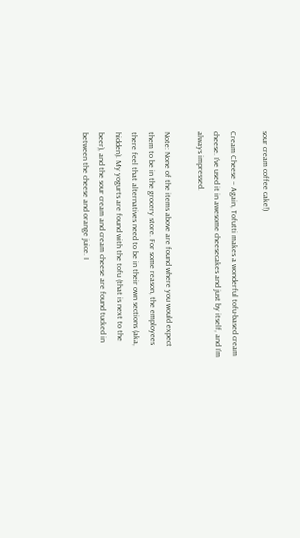sour cream coffee cake!)

Cream Cheese – Again, Tofutti makes a wonderful tofu-based cream cheese. I’ve used it in awesome cheesecakes and just by itself, and I’m always impressed.

Note: None of the items above are found where you would expect them to be in the grocery store. For some reason, the employees there feel that alternatives need to be in their own sections (aka, hidden). My yogurts are found with the tofu (that is next to the beer), and the sour cream and cream cheese are found tucked in between the cheese and orange juice. I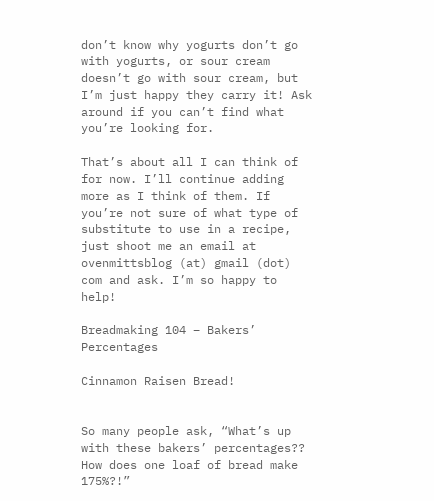don’t know why yogurts don’t go with yogurts, or sour cream doesn’t go with sour cream, but I’m just happy they carry it! Ask around if you can’t find what you’re looking for.

That’s about all I can think of for now. I’ll continue adding more as I think of them. If you’re not sure of what type of substitute to use in a recipe, just shoot me an email at ovenmittsblog (at) gmail (dot) com and ask. I’m so happy to help!

Breadmaking 104 – Bakers’ Percentages

Cinnamon Raisen Bread!


So many people ask, “What’s up with these bakers’ percentages?? How does one loaf of bread make 175%?!”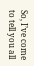So, I’ve come to tell you all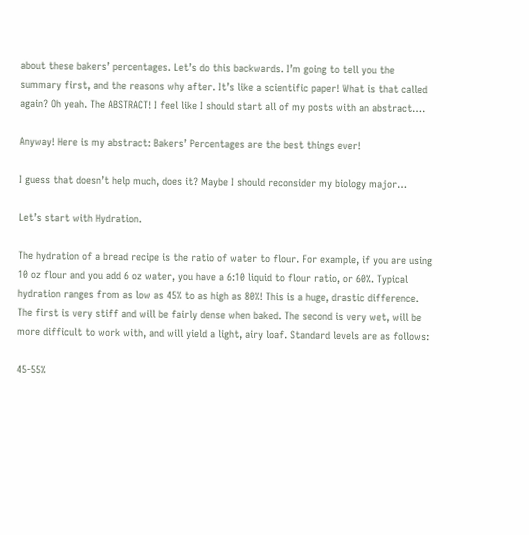about these bakers’ percentages. Let’s do this backwards. I’m going to tell you the summary first, and the reasons why after. It’s like a scientific paper! What is that called again? Oh yeah. The ABSTRACT! I feel like I should start all of my posts with an abstract….

Anyway! Here is my abstract: Bakers’ Percentages are the best things ever!

I guess that doesn’t help much, does it? Maybe I should reconsider my biology major…

Let’s start with Hydration.

The hydration of a bread recipe is the ratio of water to flour. For example, if you are using 10 oz flour and you add 6 oz water, you have a 6:10 liquid to flour ratio, or 60%. Typical hydration ranges from as low as 45% to as high as 80%! This is a huge, drastic difference. The first is very stiff and will be fairly dense when baked. The second is very wet, will be more difficult to work with, and will yield a light, airy loaf. Standard levels are as follows:

45-55%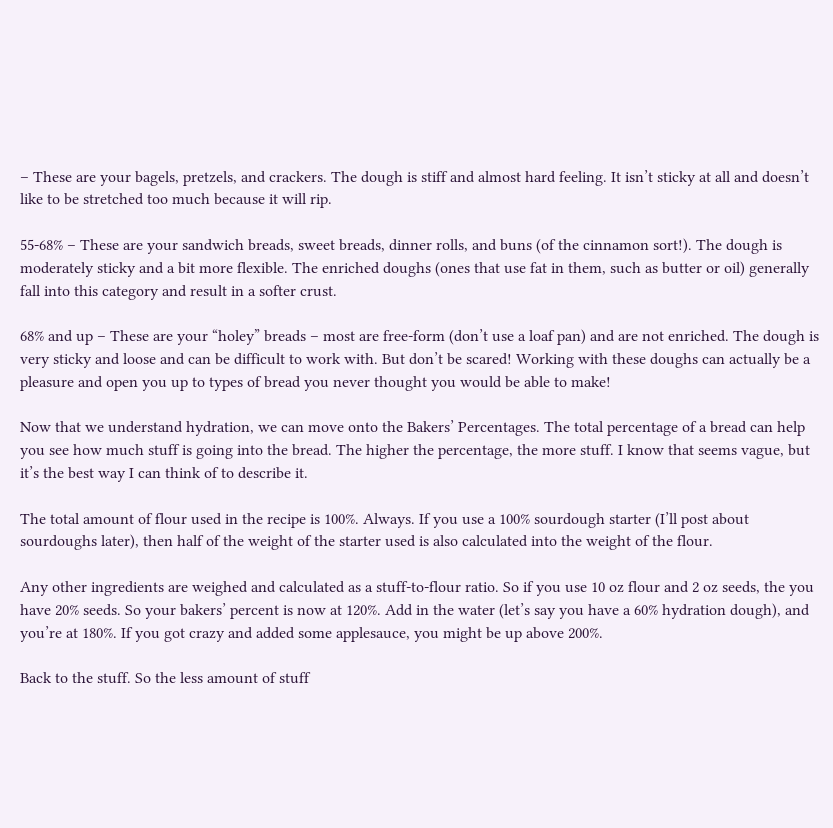– These are your bagels, pretzels, and crackers. The dough is stiff and almost hard feeling. It isn’t sticky at all and doesn’t like to be stretched too much because it will rip.

55-68% – These are your sandwich breads, sweet breads, dinner rolls, and buns (of the cinnamon sort!). The dough is moderately sticky and a bit more flexible. The enriched doughs (ones that use fat in them, such as butter or oil) generally fall into this category and result in a softer crust.

68% and up – These are your “holey” breads – most are free-form (don’t use a loaf pan) and are not enriched. The dough is very sticky and loose and can be difficult to work with. But don’t be scared! Working with these doughs can actually be a pleasure and open you up to types of bread you never thought you would be able to make!

Now that we understand hydration, we can move onto the Bakers’ Percentages. The total percentage of a bread can help you see how much stuff is going into the bread. The higher the percentage, the more stuff. I know that seems vague, but it’s the best way I can think of to describe it.

The total amount of flour used in the recipe is 100%. Always. If you use a 100% sourdough starter (I’ll post about sourdoughs later), then half of the weight of the starter used is also calculated into the weight of the flour.

Any other ingredients are weighed and calculated as a stuff-to-flour ratio. So if you use 10 oz flour and 2 oz seeds, the you have 20% seeds. So your bakers’ percent is now at 120%. Add in the water (let’s say you have a 60% hydration dough), and you’re at 180%. If you got crazy and added some applesauce, you might be up above 200%.

Back to the stuff. So the less amount of stuff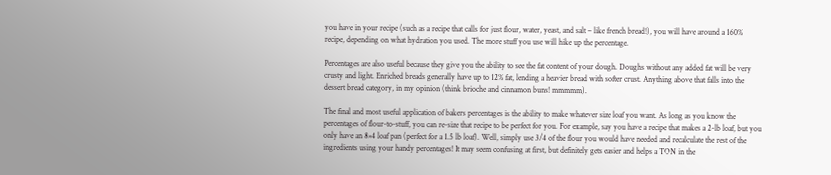you have in your recipe (such as a recipe that calls for just flour, water, yeast, and salt – like french bread!), you will have around a 160% recipe, depending on what hydration you used. The more stuff you use will hike up the percentage.

Percentages are also useful because they give you the ability to see the fat content of your dough. Doughs without any added fat will be very crusty and light. Enriched breads generally have up to 12% fat, lending a heavier bread with softer crust. Anything above that falls into the dessert bread category, in my opinion (think brioche and cinnamon buns! mmmmm).

The final and most useful application of bakers percentages is the ability to make whatever size loaf you want. As long as you know the percentages of flour-to-stuff, you can re-size that recipe to be perfect for you. For example, say you have a recipe that makes a 2-lb loaf, but you only have an 8×4 loaf pan (perfect for a 1.5 lb loaf). Well, simply use 3/4 of the flour you would have needed and recalculate the rest of the ingredients using your handy percentages! It may seem confusing at first, but definitely gets easier and helps a TON in the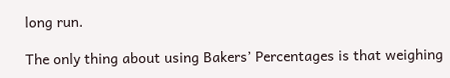long run.

The only thing about using Bakers’ Percentages is that weighing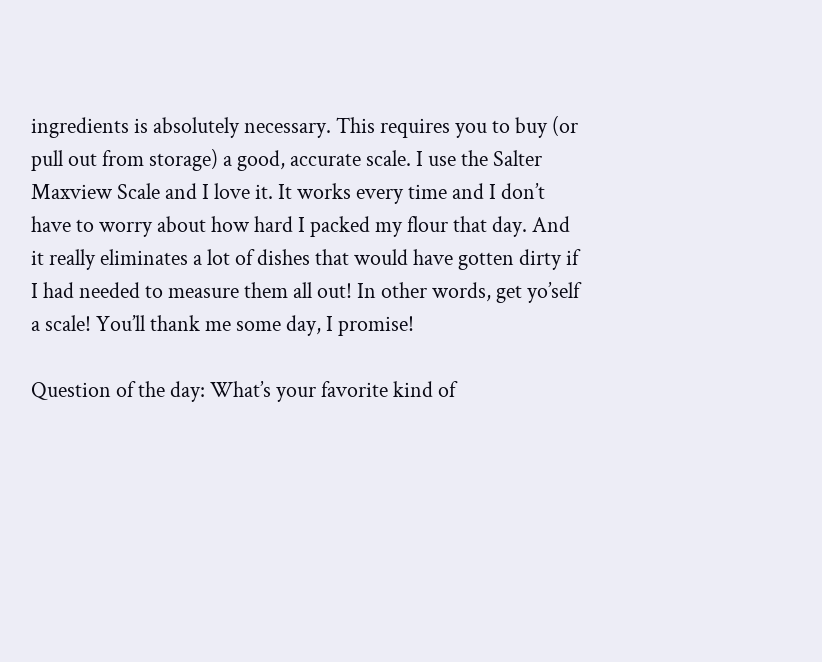ingredients is absolutely necessary. This requires you to buy (or pull out from storage) a good, accurate scale. I use the Salter Maxview Scale and I love it. It works every time and I don’t have to worry about how hard I packed my flour that day. And it really eliminates a lot of dishes that would have gotten dirty if I had needed to measure them all out! In other words, get yo’self a scale! You’ll thank me some day, I promise!

Question of the day: What’s your favorite kind of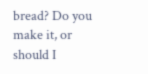bread? Do you make it, or should I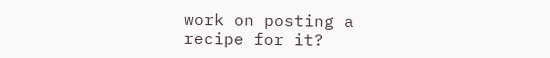work on posting a recipe for it?